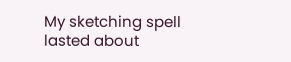My sketching spell lasted about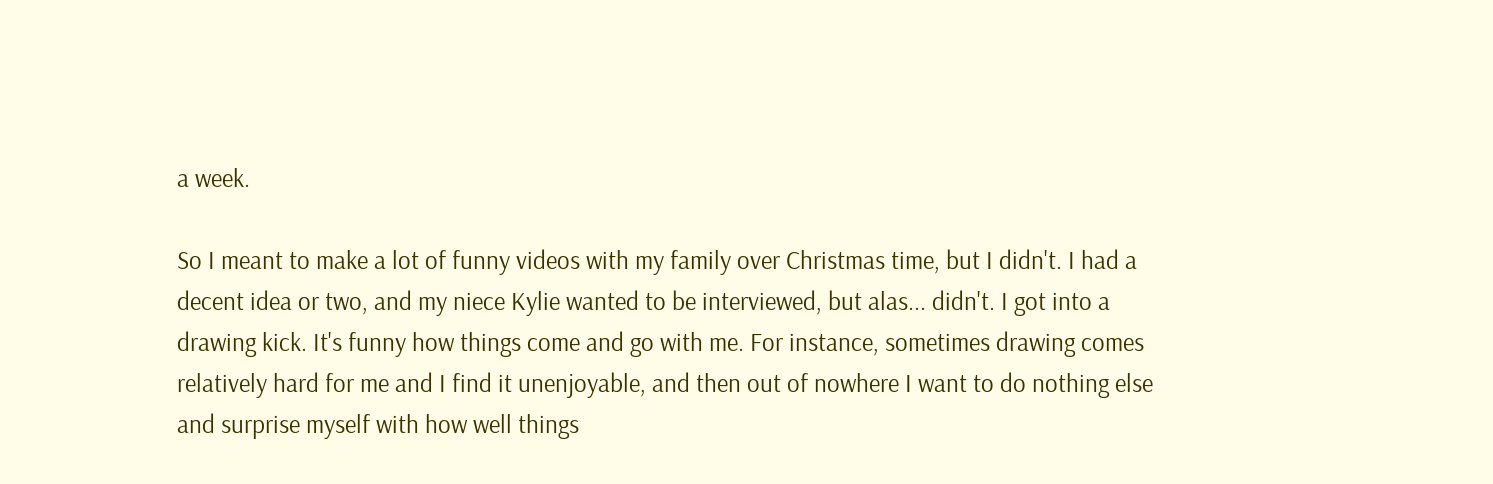a week.

So I meant to make a lot of funny videos with my family over Christmas time, but I didn't. I had a decent idea or two, and my niece Kylie wanted to be interviewed, but alas... didn't. I got into a drawing kick. It's funny how things come and go with me. For instance, sometimes drawing comes relatively hard for me and I find it unenjoyable, and then out of nowhere I want to do nothing else and surprise myself with how well things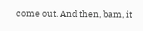come out. And then, bam, it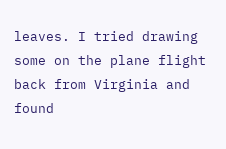leaves. I tried drawing some on the plane flight back from Virginia and found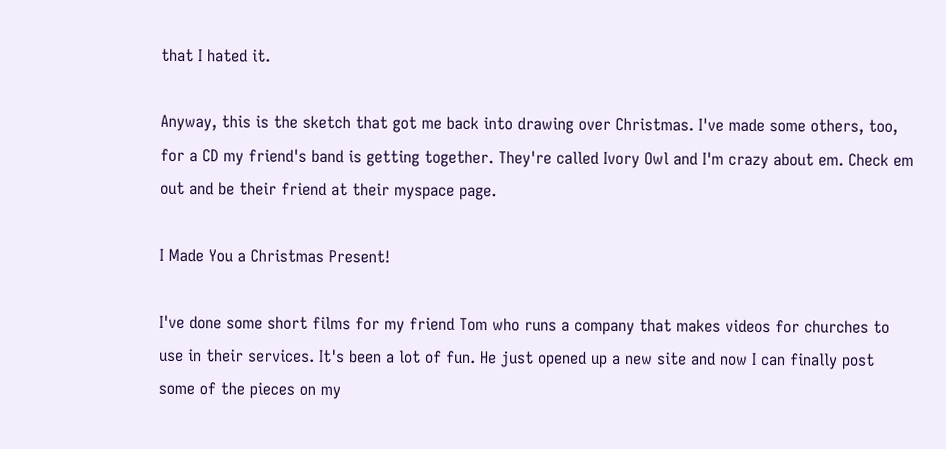that I hated it.

Anyway, this is the sketch that got me back into drawing over Christmas. I've made some others, too, for a CD my friend's band is getting together. They're called Ivory Owl and I'm crazy about em. Check em out and be their friend at their myspace page.

I Made You a Christmas Present!

I've done some short films for my friend Tom who runs a company that makes videos for churches to use in their services. It's been a lot of fun. He just opened up a new site and now I can finally post some of the pieces on my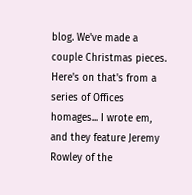blog. We've made a couple Christmas pieces. Here's on that's from a series of Offices homages... I wrote em, and they feature Jeremy Rowley of the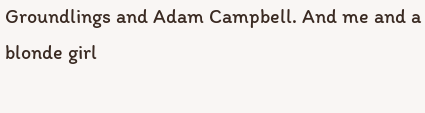Groundlings and Adam Campbell. And me and a blonde girl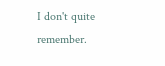I don't quite remember.